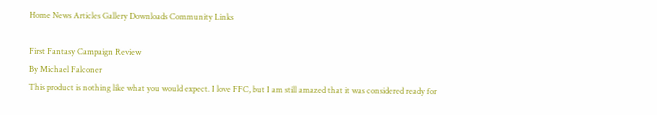Home News Articles Gallery Downloads Community Links

First Fantasy Campaign Review
By Michael Falconer
This product is nothing like what you would expect. I love FFC, but I am still amazed that it was considered ready for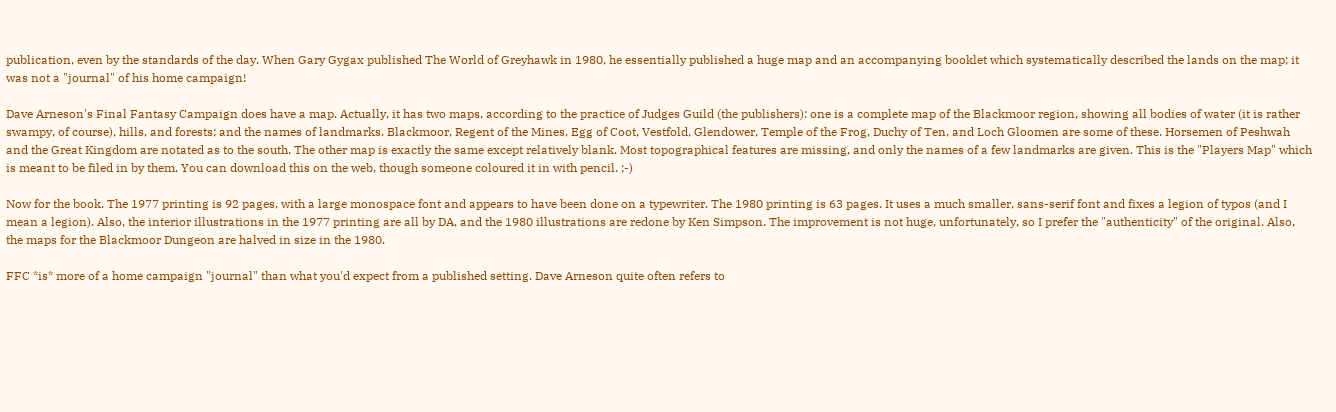publication, even by the standards of the day. When Gary Gygax published The World of Greyhawk in 1980, he essentially published a huge map and an accompanying booklet which systematically described the lands on the map; it was not a "journal" of his home campaign!

Dave Arneson's Final Fantasy Campaign does have a map. Actually, it has two maps, according to the practice of Judges Guild (the publishers): one is a complete map of the Blackmoor region, showing all bodies of water (it is rather swampy, of course), hills, and forests; and the names of landmarks. Blackmoor, Regent of the Mines, Egg of Coot, Vestfold, Glendower, Temple of the Frog, Duchy of Ten, and Loch Gloomen are some of these. Horsemen of Peshwah and the Great Kingdom are notated as to the south. The other map is exactly the same except relatively blank. Most topographical features are missing, and only the names of a few landmarks are given. This is the "Players Map" which is meant to be filed in by them. You can download this on the web, though someone coloured it in with pencil. ;-)

Now for the book. The 1977 printing is 92 pages, with a large monospace font and appears to have been done on a typewriter. The 1980 printing is 63 pages. It uses a much smaller, sans-serif font and fixes a legion of typos (and I mean a legion). Also, the interior illustrations in the 1977 printing are all by DA, and the 1980 illustrations are redone by Ken Simpson. The improvement is not huge, unfortunately, so I prefer the "authenticity" of the original. Also, the maps for the Blackmoor Dungeon are halved in size in the 1980.

FFC *is* more of a home campaign "journal" than what you'd expect from a published setting. Dave Arneson quite often refers to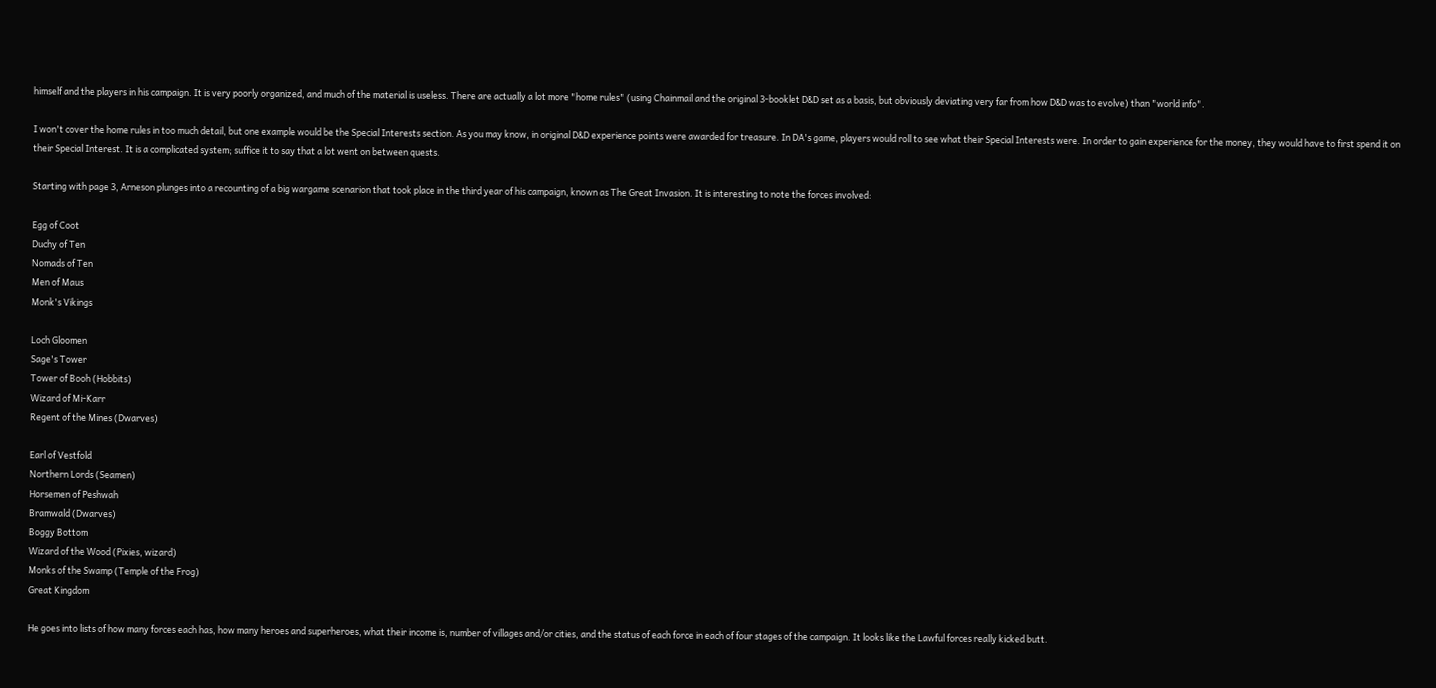himself and the players in his campaign. It is very poorly organized, and much of the material is useless. There are actually a lot more "home rules" (using Chainmail and the original 3-booklet D&D set as a basis, but obviously deviating very far from how D&D was to evolve) than "world info".

I won't cover the home rules in too much detail, but one example would be the Special Interests section. As you may know, in original D&D experience points were awarded for treasure. In DA's game, players would roll to see what their Special Interests were. In order to gain experience for the money, they would have to first spend it on their Special Interest. It is a complicated system; suffice it to say that a lot went on between quests.

Starting with page 3, Arneson plunges into a recounting of a big wargame scenarion that took place in the third year of his campaign, known as The Great Invasion. It is interesting to note the forces involved:

Egg of Coot
Duchy of Ten
Nomads of Ten
Men of Maus
Monk's Vikings

Loch Gloomen
Sage's Tower
Tower of Booh (Hobbits)
Wizard of Mi-Karr
Regent of the Mines (Dwarves)

Earl of Vestfold
Northern Lords (Seamen)
Horsemen of Peshwah
Bramwald (Dwarves)
Boggy Bottom
Wizard of the Wood (Pixies, wizard)
Monks of the Swamp (Temple of the Frog)
Great Kingdom

He goes into lists of how many forces each has, how many heroes and superheroes, what their income is, number of villages and/or cities, and the status of each force in each of four stages of the campaign. It looks like the Lawful forces really kicked butt.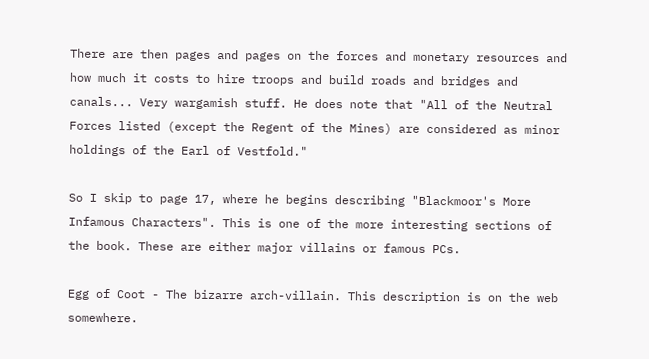There are then pages and pages on the forces and monetary resources and how much it costs to hire troops and build roads and bridges and canals... Very wargamish stuff. He does note that "All of the Neutral Forces listed (except the Regent of the Mines) are considered as minor holdings of the Earl of Vestfold."

So I skip to page 17, where he begins describing "Blackmoor's More Infamous Characters". This is one of the more interesting sections of the book. These are either major villains or famous PCs.

Egg of Coot - The bizarre arch-villain. This description is on the web somewhere.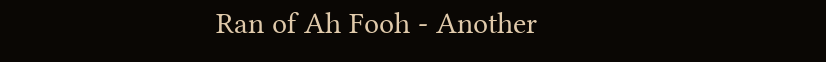Ran of Ah Fooh - Another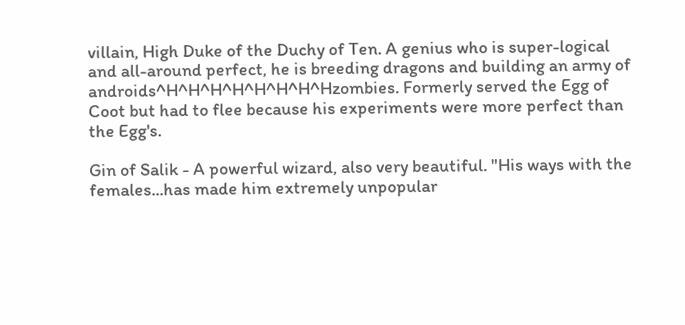villain, High Duke of the Duchy of Ten. A genius who is super-logical and all-around perfect, he is breeding dragons and building an army of androids^H^H^H^H^H^H^H^Hzombies. Formerly served the Egg of Coot but had to flee because his experiments were more perfect than the Egg's.

Gin of Salik - A powerful wizard, also very beautiful. "His ways with the females...has made him extremely unpopular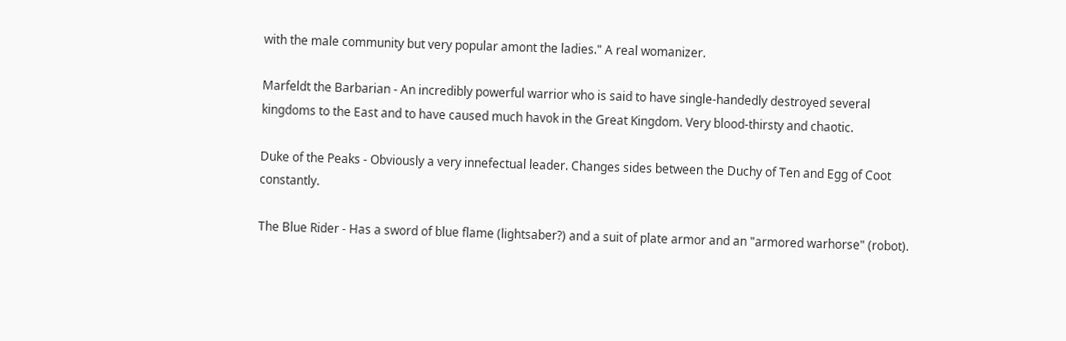with the male community but very popular amont the ladies." A real womanizer.

Marfeldt the Barbarian - An incredibly powerful warrior who is said to have single-handedly destroyed several kingdoms to the East and to have caused much havok in the Great Kingdom. Very blood-thirsty and chaotic.

Duke of the Peaks - Obviously a very innefectual leader. Changes sides between the Duchy of Ten and Egg of Coot constantly.

The Blue Rider - Has a sword of blue flame (lightsaber?) and a suit of plate armor and an "armored warhorse" (robot).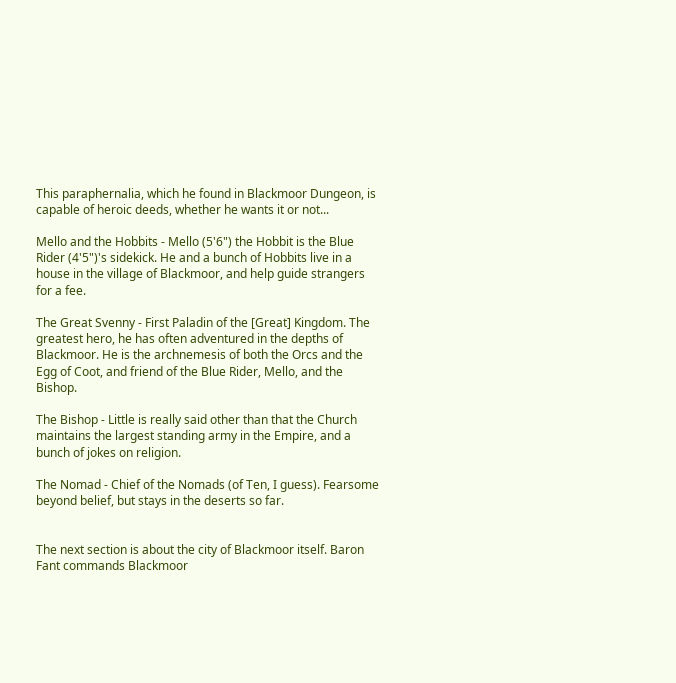This paraphernalia, which he found in Blackmoor Dungeon, is capable of heroic deeds, whether he wants it or not...

Mello and the Hobbits - Mello (5'6") the Hobbit is the Blue Rider (4'5")'s sidekick. He and a bunch of Hobbits live in a house in the village of Blackmoor, and help guide strangers for a fee.

The Great Svenny - First Paladin of the [Great] Kingdom. The greatest hero, he has often adventured in the depths of Blackmoor. He is the archnemesis of both the Orcs and the Egg of Coot, and friend of the Blue Rider, Mello, and the Bishop.

The Bishop - Little is really said other than that the Church maintains the largest standing army in the Empire, and a bunch of jokes on religion.

The Nomad - Chief of the Nomads (of Ten, I guess). Fearsome beyond belief, but stays in the deserts so far.


The next section is about the city of Blackmoor itself. Baron Fant commands Blackmoor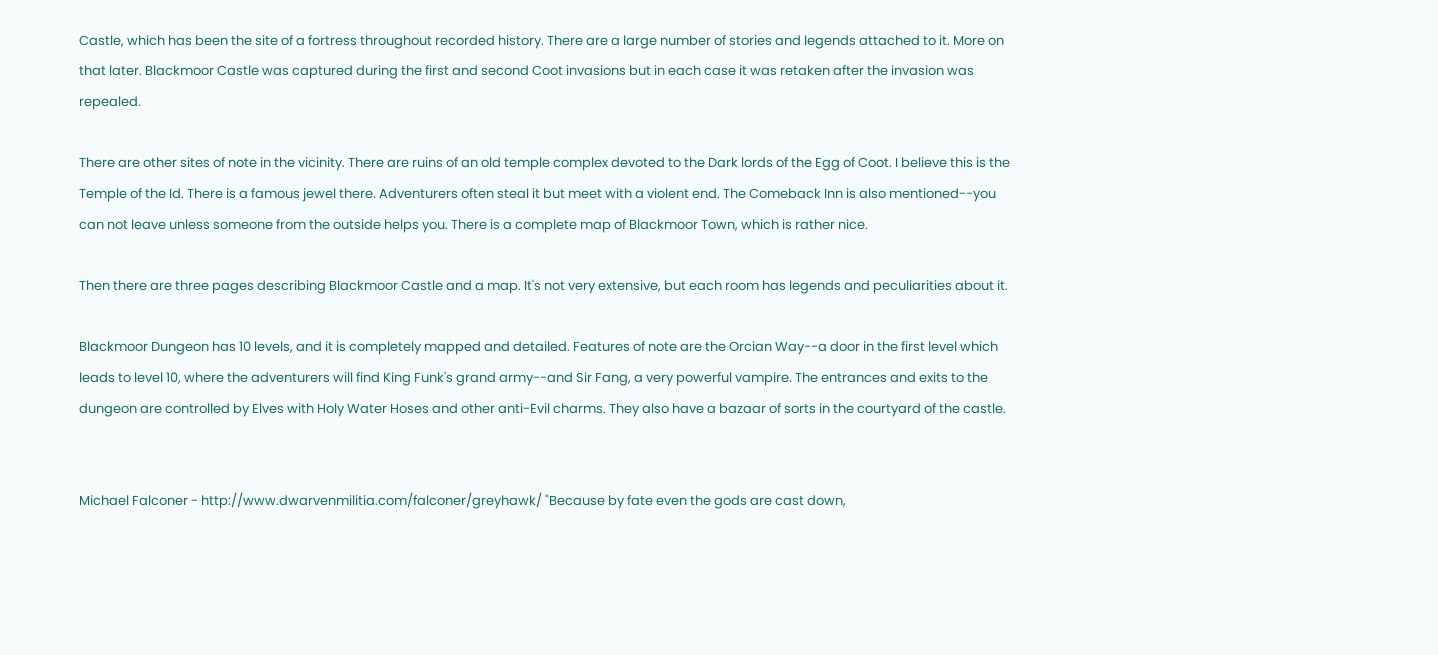Castle, which has been the site of a fortress throughout recorded history. There are a large number of stories and legends attached to it. More on that later. Blackmoor Castle was captured during the first and second Coot invasions but in each case it was retaken after the invasion was repealed.

There are other sites of note in the vicinity. There are ruins of an old temple complex devoted to the Dark lords of the Egg of Coot. I believe this is the Temple of the Id. There is a famous jewel there. Adventurers often steal it but meet with a violent end. The Comeback Inn is also mentioned--you can not leave unless someone from the outside helps you. There is a complete map of Blackmoor Town, which is rather nice.

Then there are three pages describing Blackmoor Castle and a map. It's not very extensive, but each room has legends and peculiarities about it.

Blackmoor Dungeon has 10 levels, and it is completely mapped and detailed. Features of note are the Orcian Way--a door in the first level which leads to level 10, where the adventurers will find King Funk's grand army--and Sir Fang, a very powerful vampire. The entrances and exits to the dungeon are controlled by Elves with Holy Water Hoses and other anti-Evil charms. They also have a bazaar of sorts in the courtyard of the castle.


Michael Falconer - http://www.dwarvenmilitia.com/falconer/greyhawk/ "Because by fate even the gods are cast down,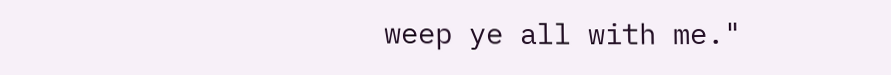weep ye all with me."